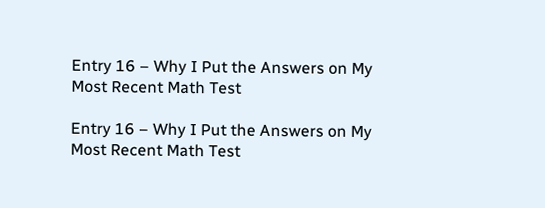Entry 16 – Why I Put the Answers on My Most Recent Math Test

Entry 16 – Why I Put the Answers on My Most Recent Math Test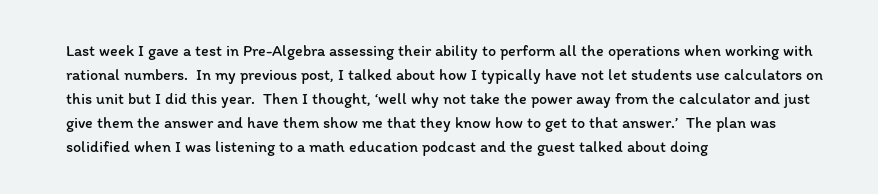Last week I gave a test in Pre-Algebra assessing their ability to perform all the operations when working with rational numbers.  In my previous post, I talked about how I typically have not let students use calculators on this unit but I did this year.  Then I thought, ‘well why not take the power away from the calculator and just give them the answer and have them show me that they know how to get to that answer.’  The plan was solidified when I was listening to a math education podcast and the guest talked about doing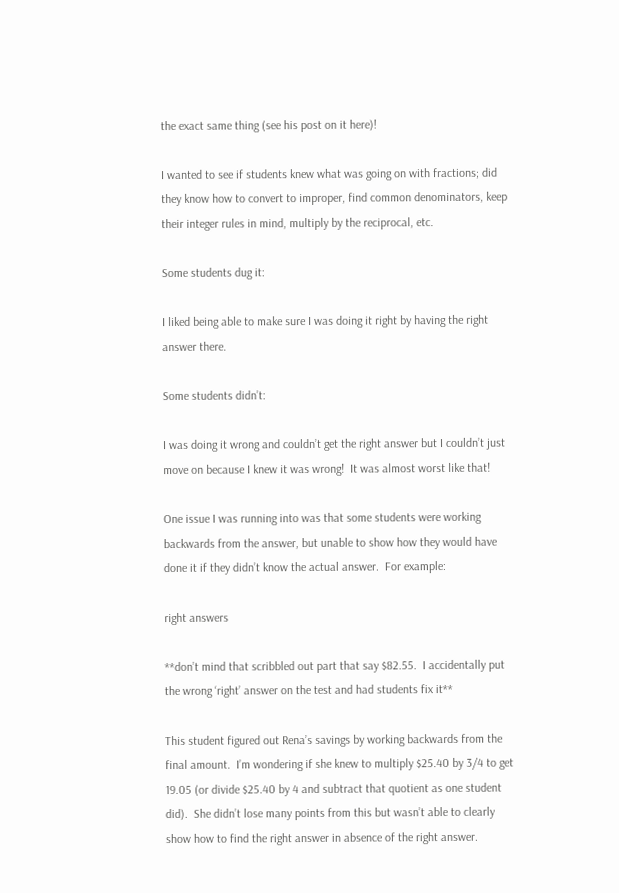the exact same thing (see his post on it here)!

I wanted to see if students knew what was going on with fractions; did they know how to convert to improper, find common denominators, keep their integer rules in mind, multiply by the reciprocal, etc.

Some students dug it:

I liked being able to make sure I was doing it right by having the right answer there.

Some students didn’t:

I was doing it wrong and couldn’t get the right answer but I couldn’t just move on because I knew it was wrong!  It was almost worst like that!

One issue I was running into was that some students were working backwards from the answer, but unable to show how they would have done it if they didn’t know the actual answer.  For example:

right answers

**don’t mind that scribbled out part that say $82.55.  I accidentally put the wrong ‘right’ answer on the test and had students fix it**

This student figured out Rena’s savings by working backwards from the final amount.  I’m wondering if she knew to multiply $25.40 by 3/4 to get 19.05 (or divide $25.40 by 4 and subtract that quotient as one student did).  She didn’t lose many points from this but wasn’t able to clearly show how to find the right answer in absence of the right answer.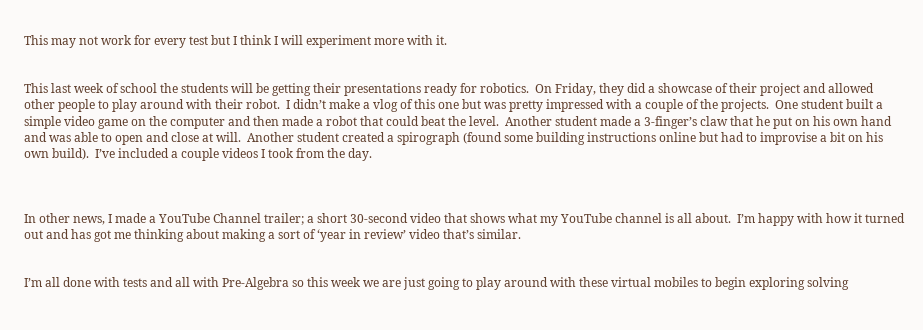This may not work for every test but I think I will experiment more with it.


This last week of school the students will be getting their presentations ready for robotics.  On Friday, they did a showcase of their project and allowed other people to play around with their robot.  I didn’t make a vlog of this one but was pretty impressed with a couple of the projects.  One student built a simple video game on the computer and then made a robot that could beat the level.  Another student made a 3-finger’s claw that he put on his own hand and was able to open and close at will.  Another student created a spirograph (found some building instructions online but had to improvise a bit on his own build).  I’ve included a couple videos I took from the day.



In other news, I made a YouTube Channel trailer; a short 30-second video that shows what my YouTube channel is all about.  I’m happy with how it turned out and has got me thinking about making a sort of ‘year in review’ video that’s similar.


I’m all done with tests and all with Pre-Algebra so this week we are just going to play around with these virtual mobiles to begin exploring solving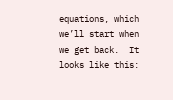equations, which we’ll start when we get back.  It looks like this: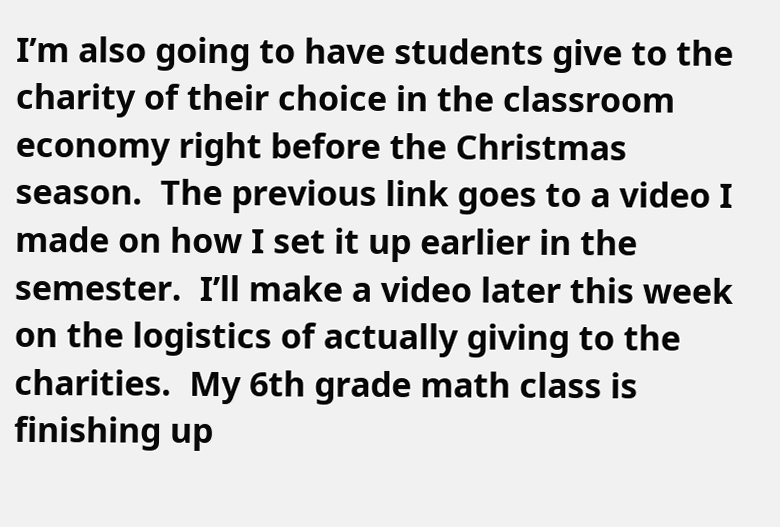I’m also going to have students give to the charity of their choice in the classroom economy right before the Christmas season.  The previous link goes to a video I made on how I set it up earlier in the semester.  I’ll make a video later this week on the logistics of actually giving to the charities.  My 6th grade math class is finishing up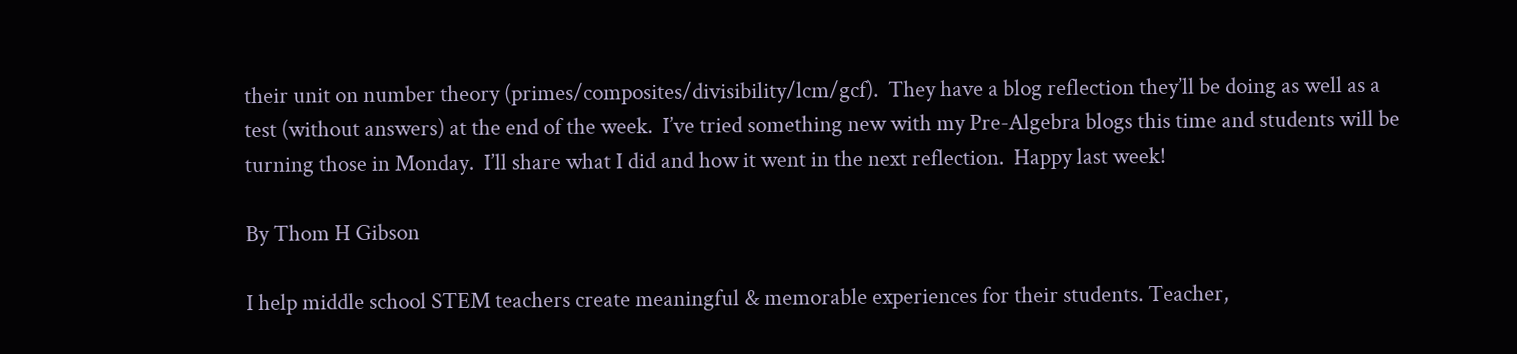their unit on number theory (primes/composites/divisibility/lcm/gcf).  They have a blog reflection they’ll be doing as well as a test (without answers) at the end of the week.  I’ve tried something new with my Pre-Algebra blogs this time and students will be turning those in Monday.  I’ll share what I did and how it went in the next reflection.  Happy last week!

By Thom H Gibson

I help middle school STEM teachers create meaningful & memorable experiences for their students. Teacher,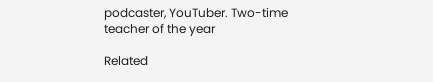podcaster, YouTuber. Two-time teacher of the year

Related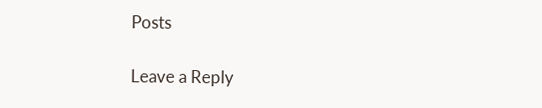Posts

Leave a Reply